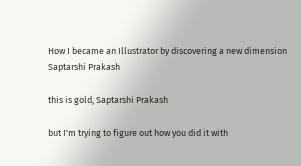How I became an Illustrator by discovering a new dimension
Saptarshi Prakash

this is gold, Saptarshi Prakash

but I'm trying to figure out how you did it with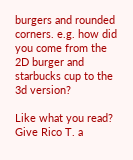burgers and rounded corners. e.g. how did you come from the 2D burger and starbucks cup to the 3d version?

Like what you read? Give Rico T. a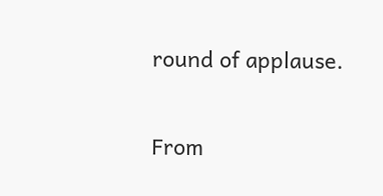round of applause.

From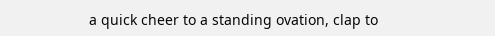a quick cheer to a standing ovation, clap to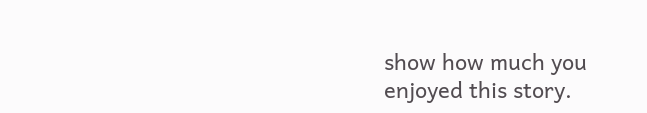show how much you enjoyed this story.